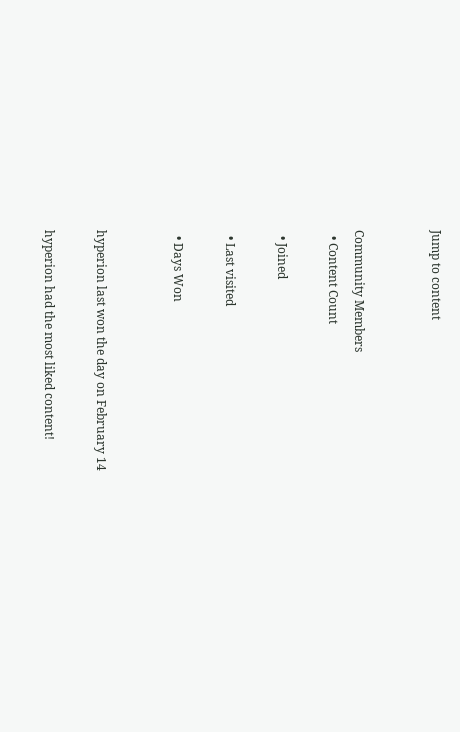Jump to content


Community Members
  • Content Count

  • Joined

  • Last visited

  • Days Won


hyperion last won the day on February 14

hyperion had the most liked content!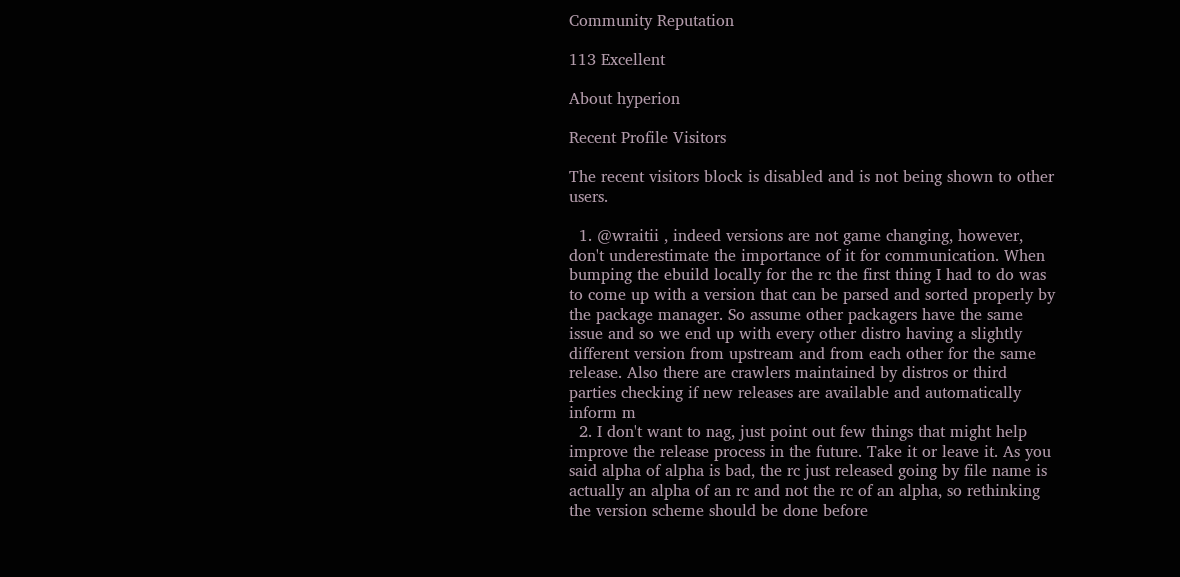Community Reputation

113 Excellent

About hyperion

Recent Profile Visitors

The recent visitors block is disabled and is not being shown to other users.

  1. @wraitii , indeed versions are not game changing, however, don't underestimate the importance of it for communication. When bumping the ebuild locally for the rc the first thing I had to do was to come up with a version that can be parsed and sorted properly by the package manager. So assume other packagers have the same issue and so we end up with every other distro having a slightly different version from upstream and from each other for the same release. Also there are crawlers maintained by distros or third parties checking if new releases are available and automatically inform m
  2. I don't want to nag, just point out few things that might help improve the release process in the future. Take it or leave it. As you said alpha of alpha is bad, the rc just released going by file name is actually an alpha of an rc and not the rc of an alpha, so rethinking the version scheme should be done before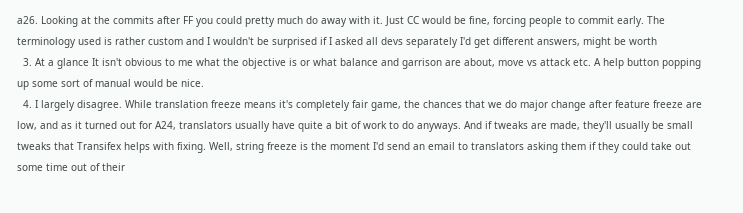a26. Looking at the commits after FF you could pretty much do away with it. Just CC would be fine, forcing people to commit early. The terminology used is rather custom and I wouldn't be surprised if I asked all devs separately I'd get different answers, might be worth
  3. At a glance It isn't obvious to me what the objective is or what balance and garrison are about, move vs attack etc. A help button popping up some sort of manual would be nice.
  4. I largely disagree. While translation freeze means it's completely fair game, the chances that we do major change after feature freeze are low, and as it turned out for A24, translators usually have quite a bit of work to do anyways. And if tweaks are made, they'll usually be small tweaks that Transifex helps with fixing. Well, string freeze is the moment I'd send an email to translators asking them if they could take out some time out of their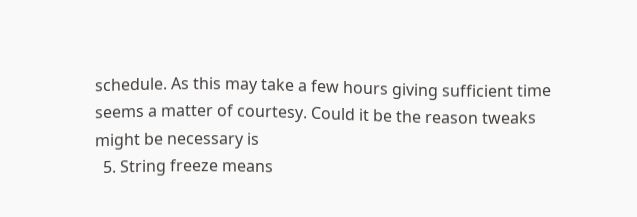schedule. As this may take a few hours giving sufficient time seems a matter of courtesy. Could it be the reason tweaks might be necessary is
  5. String freeze means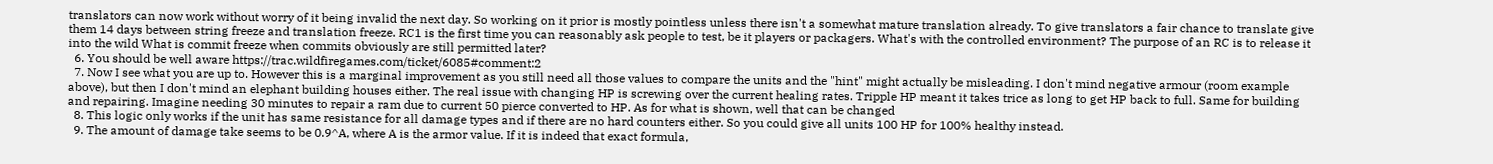translators can now work without worry of it being invalid the next day. So working on it prior is mostly pointless unless there isn't a somewhat mature translation already. To give translators a fair chance to translate give them 14 days between string freeze and translation freeze. RC1 is the first time you can reasonably ask people to test, be it players or packagers. What's with the controlled environment? The purpose of an RC is to release it into the wild What is commit freeze when commits obviously are still permitted later?
  6. You should be well aware https://trac.wildfiregames.com/ticket/6085#comment:2
  7. Now I see what you are up to. However this is a marginal improvement as you still need all those values to compare the units and the "hint" might actually be misleading. I don't mind negative armour (room example above), but then I don't mind an elephant building houses either. The real issue with changing HP is screwing over the current healing rates. Tripple HP meant it takes trice as long to get HP back to full. Same for building and repairing. Imagine needing 30 minutes to repair a ram due to current 50 pierce converted to HP. As for what is shown, well that can be changed
  8. This logic only works if the unit has same resistance for all damage types and if there are no hard counters either. So you could give all units 100 HP for 100% healthy instead.
  9. The amount of damage take seems to be 0.9^A, where A is the armor value. If it is indeed that exact formula,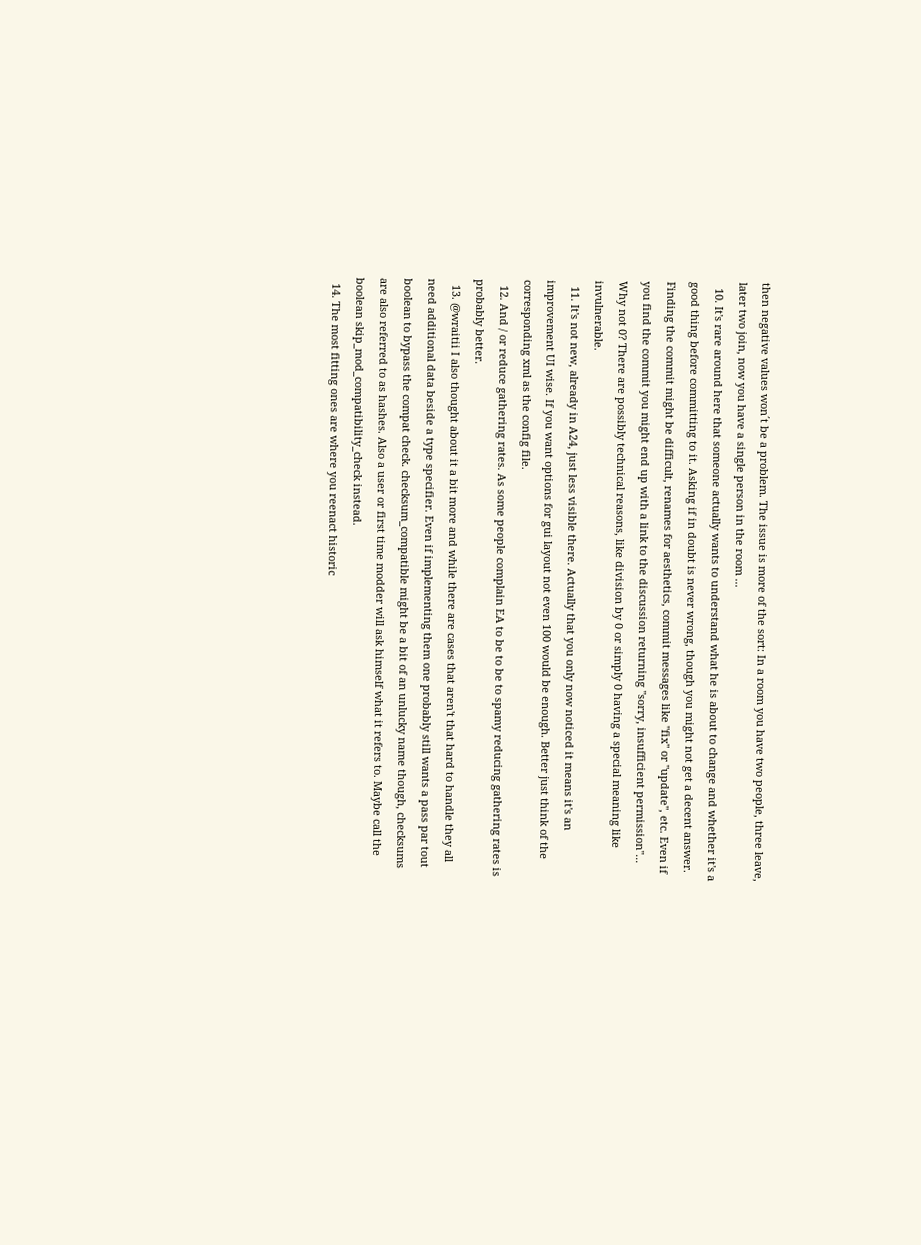then negative values won´t be a problem. The issue is more of the sort: In a room you have two people, three leave, later two join, now you have a single person in the room ...
  10. It's rare around here that someone actually wants to understand what he is about to change and whether it's a good thing before committing to it. Asking if in doubt is never wrong, though you might not get a decent answer. Finding the commit might be difficult, renames for aesthetics, commit messages like "fix" or "update", etc. Even if you find the commit you might end up with a link to the discussion returning "sorry, insufficient permission"... Why not 0? There are possibly technical reasons, like division by 0 or simply 0 having a special meaning like invulnerable.
  11. It's not new, already in A24, just less visible there. Actually that you only now noticed it means it's an improvement UI wise. If you want options for gui layout not even 100 would be enough. Better just think of the corresponding xml as the config file.
  12. And / or reduce gathering rates. As some people complain EA to be to be to spamy reducing gathering rates is probably better.
  13. @wraitii I also thought about it a bit more and while there are cases that aren't that hard to handle they all need additional data beside a type specifier. Even if implementing them one probably still wants a pass par tout boolean to bypass the compat check. checksum_compatible might be a bit of an unlucky name though, checksums are also referred to as hashes. Also a user or first time modder will ask himself what it refers to. Maybe call the boolean skip_mod_compatibility_check instead.
  14. The most fitting ones are where you reenact historic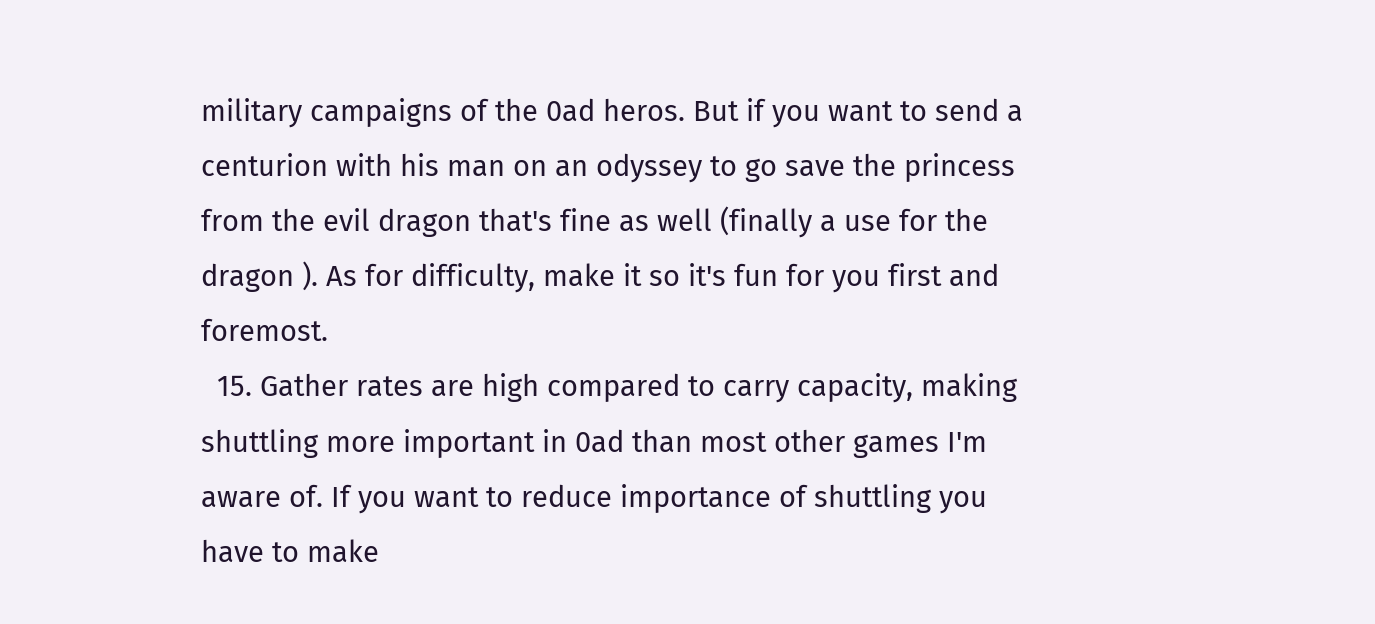military campaigns of the 0ad heros. But if you want to send a centurion with his man on an odyssey to go save the princess from the evil dragon that's fine as well (finally a use for the dragon ). As for difficulty, make it so it's fun for you first and foremost.
  15. Gather rates are high compared to carry capacity, making shuttling more important in 0ad than most other games I'm aware of. If you want to reduce importance of shuttling you have to make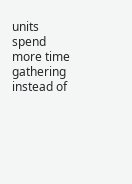units spend more time gathering instead of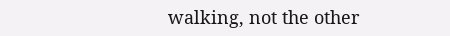walking, not the other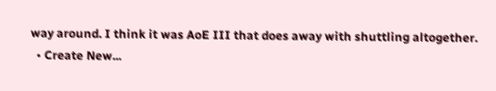way around. I think it was AoE III that does away with shuttling altogether.
  • Create New...